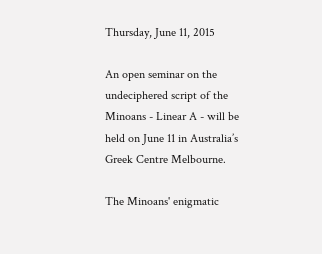Thursday, June 11, 2015

An open seminar on the undeciphered script of the Minoans - Linear A - will be held on June 11 in Australia’s Greek Centre Melbourne.

The Minoans' enigmatic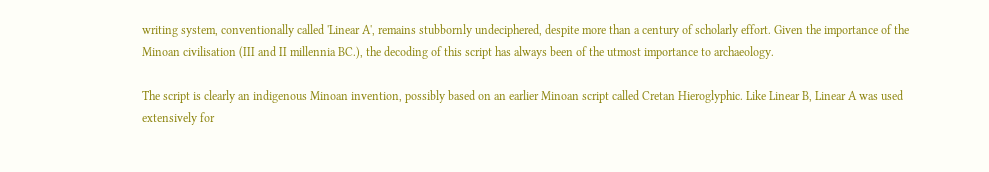writing system, conventionally called 'Linear A', remains stubbornly undeciphered, despite more than a century of scholarly effort. Given the importance of the Minoan civilisation (III and II millennia BC.), the decoding of this script has always been of the utmost importance to archaeology.

The script is clearly an indigenous Minoan invention, possibly based on an earlier Minoan script called Cretan Hieroglyphic. Like Linear B, Linear A was used extensively for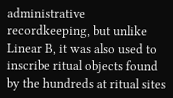administrative recordkeeping, but unlike Linear B, it was also used to inscribe ritual objects found by the hundreds at ritual sites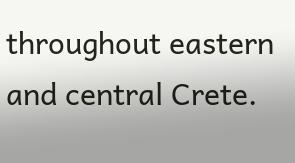throughout eastern and central Crete.